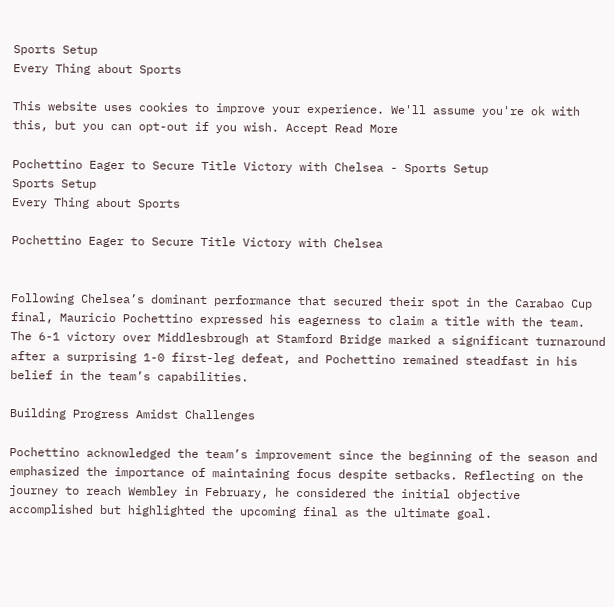Sports Setup
Every Thing about Sports

This website uses cookies to improve your experience. We'll assume you're ok with this, but you can opt-out if you wish. Accept Read More

Pochettino Eager to Secure Title Victory with Chelsea - Sports Setup
Sports Setup
Every Thing about Sports

Pochettino Eager to Secure Title Victory with Chelsea


Following Chelsea’s dominant performance that secured their spot in the Carabao Cup final, Mauricio Pochettino expressed his eagerness to claim a title with the team. The 6-1 victory over Middlesbrough at Stamford Bridge marked a significant turnaround after a surprising 1-0 first-leg defeat, and Pochettino remained steadfast in his belief in the team’s capabilities.

Building Progress Amidst Challenges

Pochettino acknowledged the team’s improvement since the beginning of the season and emphasized the importance of maintaining focus despite setbacks. Reflecting on the journey to reach Wembley in February, he considered the initial objective accomplished but highlighted the upcoming final as the ultimate goal.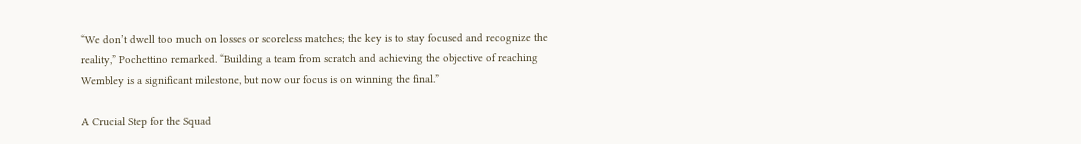“We don’t dwell too much on losses or scoreless matches; the key is to stay focused and recognize the reality,” Pochettino remarked. “Building a team from scratch and achieving the objective of reaching Wembley is a significant milestone, but now our focus is on winning the final.”

A Crucial Step for the Squad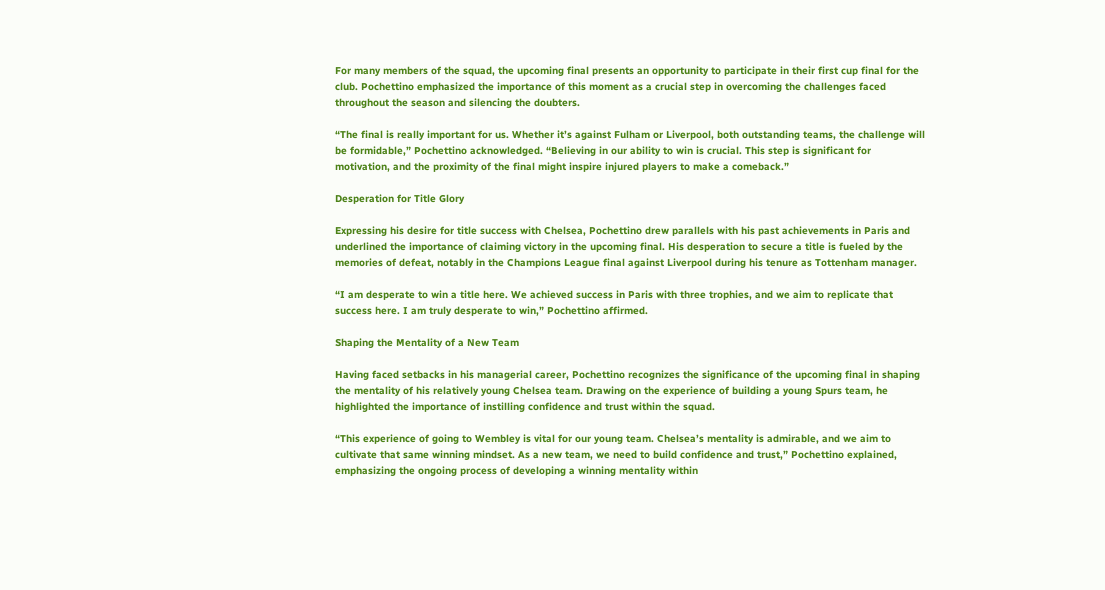For many members of the squad, the upcoming final presents an opportunity to participate in their first cup final for the club. Pochettino emphasized the importance of this moment as a crucial step in overcoming the challenges faced throughout the season and silencing the doubters.

“The final is really important for us. Whether it’s against Fulham or Liverpool, both outstanding teams, the challenge will be formidable,” Pochettino acknowledged. “Believing in our ability to win is crucial. This step is significant for motivation, and the proximity of the final might inspire injured players to make a comeback.”

Desperation for Title Glory

Expressing his desire for title success with Chelsea, Pochettino drew parallels with his past achievements in Paris and underlined the importance of claiming victory in the upcoming final. His desperation to secure a title is fueled by the memories of defeat, notably in the Champions League final against Liverpool during his tenure as Tottenham manager.

“I am desperate to win a title here. We achieved success in Paris with three trophies, and we aim to replicate that success here. I am truly desperate to win,” Pochettino affirmed.

Shaping the Mentality of a New Team

Having faced setbacks in his managerial career, Pochettino recognizes the significance of the upcoming final in shaping the mentality of his relatively young Chelsea team. Drawing on the experience of building a young Spurs team, he highlighted the importance of instilling confidence and trust within the squad.

“This experience of going to Wembley is vital for our young team. Chelsea’s mentality is admirable, and we aim to cultivate that same winning mindset. As a new team, we need to build confidence and trust,” Pochettino explained, emphasizing the ongoing process of developing a winning mentality within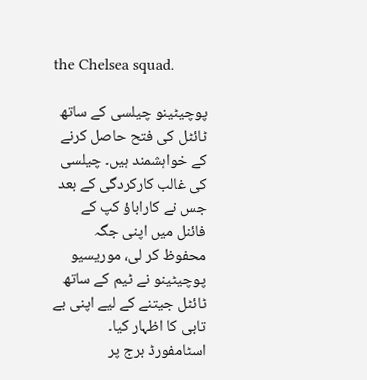the Chelsea squad.

پوچیٹینو چیلسی کے ساتھ ٹائٹل کی فتح حاصل کرنے کے خواہشمند ہیں۔ چیلسی کی غالب کارکردگی کے بعد جس نے کاراباؤ کپ کے فائنل میں اپنی جگہ محفوظ کر لی، موریسیو پوچیٹینو نے ٹیم کے ساتھ ٹائٹل جیتنے کے لیے اپنی بے تابی کا اظہار کیا۔ اسٹامفورڈ برج پر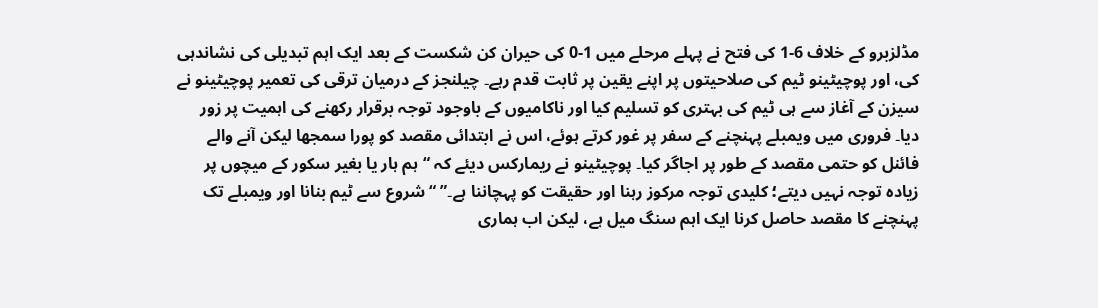مڈلزبرو کے خلاف 6-1 کی فتح نے پہلے مرحلے میں 1-0 کی حیران کن شکست کے بعد ایک اہم تبدیلی کی نشاندہی کی، اور پوچیٹینو ٹیم کی صلاحیتوں پر اپنے یقین پر ثابت قدم رہے۔ چیلنجز کے درمیان ترقی کی تعمیر پوچیٹینو نے سیزن کے آغاز سے ہی ٹیم کی بہتری کو تسلیم کیا اور ناکامیوں کے باوجود توجہ برقرار رکھنے کی اہمیت پر زور دیا۔ فروری میں ویمبلے پہنچنے کے سفر پر غور کرتے ہوئے، اس نے ابتدائی مقصد کو پورا سمجھا لیکن آنے والے فائنل کو حتمی مقصد کے طور پر اجاگر کیا۔ پوچیٹینو نے ریمارکس دیئے کہ “ہم ہار یا بغیر سکور کے میچوں پر زیادہ توجہ نہیں دیتے؛ کلیدی توجہ مرکوز رہنا اور حقیقت کو پہچاننا ہے۔” “شروع سے ٹیم بنانا اور ویمبلے تک پہنچنے کا مقصد حاصل کرنا ایک اہم سنگ میل ہے، لیکن اب ہماری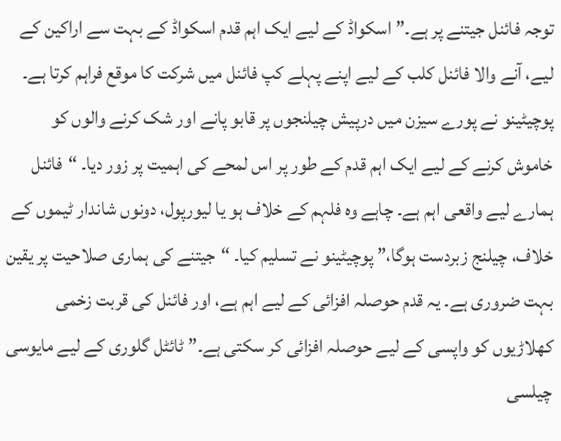توجہ فائنل جیتنے پر ہے۔” اسکواڈ کے لیے ایک اہم قدم اسکواڈ کے بہت سے اراکین کے لیے، آنے والا فائنل کلب کے لیے اپنے پہلے کپ فائنل میں شرکت کا موقع فراہم کرتا ہے۔ پوچیٹینو نے پورے سیزن میں درپیش چیلنجوں پر قابو پانے اور شک کرنے والوں کو خاموش کرنے کے لیے ایک اہم قدم کے طور پر اس لمحے کی اہمیت پر زور دیا۔ “فائنل ہمارے لیے واقعی اہم ہے۔ چاہے وہ فلہم کے خلاف ہو یا لیورپول، دونوں شاندار ٹیموں کے خلاف، چیلنج زبردست ہوگا،” پوچیٹینو نے تسلیم کیا۔ “جیتنے کی ہماری صلاحیت پر یقین بہت ضروری ہے۔ یہ قدم حوصلہ افزائی کے لیے اہم ہے، اور فائنل کی قربت زخمی کھلاڑیوں کو واپسی کے لیے حوصلہ افزائی کر سکتی ہے۔” ٹائٹل گلوری کے لیے مایوسی چیلسی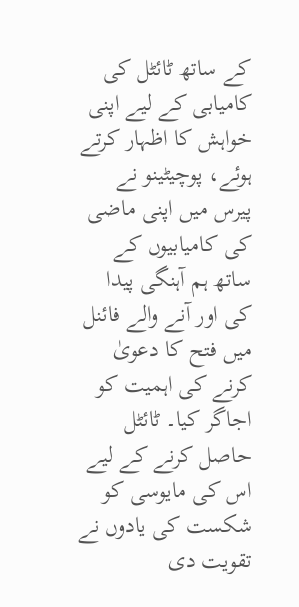کے ساتھ ٹائٹل کی کامیابی کے لیے اپنی خواہش کا اظہار کرتے ہوئے، پوچیٹینو نے پیرس میں اپنی ماضی کی کامیابیوں کے ساتھ ہم آہنگی پیدا کی اور آنے والے فائنل میں فتح کا دعویٰ کرنے کی اہمیت کو اجاگر کیا۔ ٹائٹل حاصل کرنے کے لیے اس کی مایوسی کو شکست کی یادوں نے تقویت دی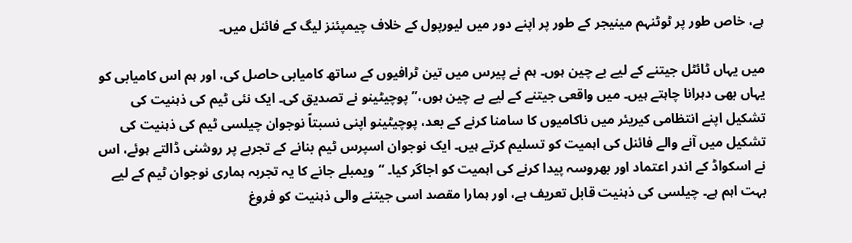ہے، خاص طور پر ٹوٹنہم مینیجر کے طور پر اپنے دور میں لیورپول کے خلاف چیمپئنز لیگ کے فائنل میں۔

میں یہاں ٹائٹل جیتنے کے لیے بے چین ہوں۔ ہم نے پیرس میں تین ٹرافیوں کے ساتھ کامیابی حاصل کی، اور ہم اس کامیابی کو یہاں بھی دہرانا چاہتے ہیں۔ میں واقعی جیتنے کے لیے بے چین ہوں،” پوچیٹینو نے تصدیق کی۔ ایک نئی ٹیم کی ذہنیت کی تشکیل اپنے انتظامی کیریئر میں ناکامیوں کا سامنا کرنے کے بعد، پوچیٹینو اپنی نسبتاً نوجوان چیلسی ٹیم کی ذہنیت کی تشکیل میں آنے والے فائنل کی اہمیت کو تسلیم کرتے ہیں۔ ایک نوجوان اسپرس ٹیم بنانے کے تجربے پر روشنی ڈالتے ہوئے، اس نے اسکواڈ کے اندر اعتماد اور بھروسہ پیدا کرنے کی اہمیت کو اجاگر کیا۔ “ویمبلے جانے کا یہ تجربہ ہماری نوجوان ٹیم کے لیے بہت اہم ہے۔ چیلسی کی ذہنیت قابل تعریف ہے، اور ہمارا مقصد اسی جیتنے والی ذہنیت کو فروغ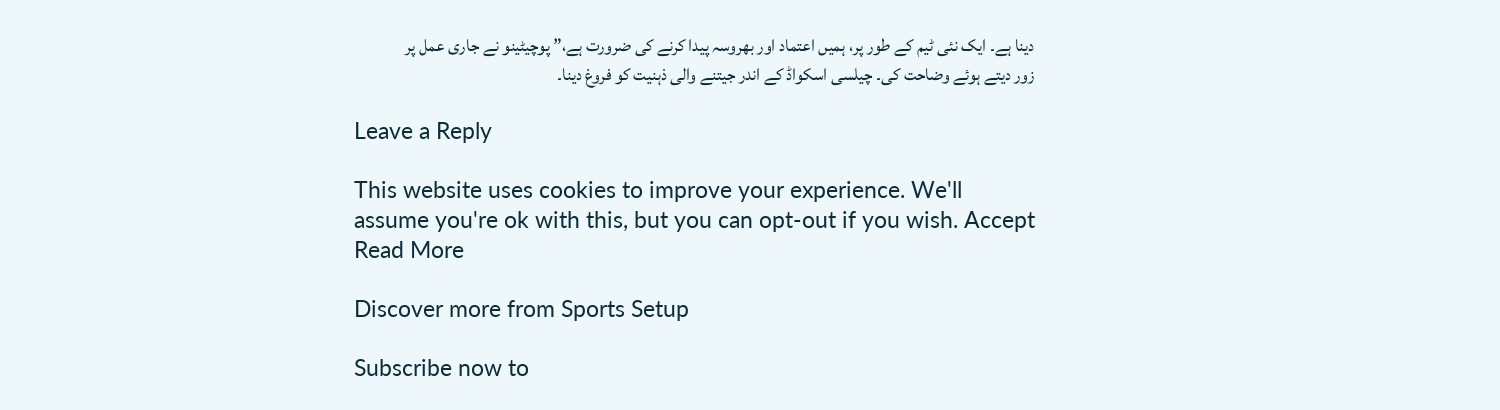دینا ہے۔ ایک نئی ٹیم کے طور پر، ہمیں اعتماد اور بھروسہ پیدا کرنے کی ضرورت ہے،” پوچیٹینو نے جاری عمل پر زور دیتے ہوئے وضاحت کی۔ چیلسی اسکواڈ کے اندر جیتنے والی ذہنیت کو فروغ دینا۔

Leave a Reply

This website uses cookies to improve your experience. We'll assume you're ok with this, but you can opt-out if you wish. Accept Read More

Discover more from Sports Setup

Subscribe now to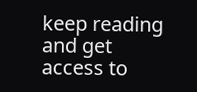keep reading and get access to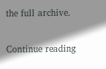the full archive.

Continue reading